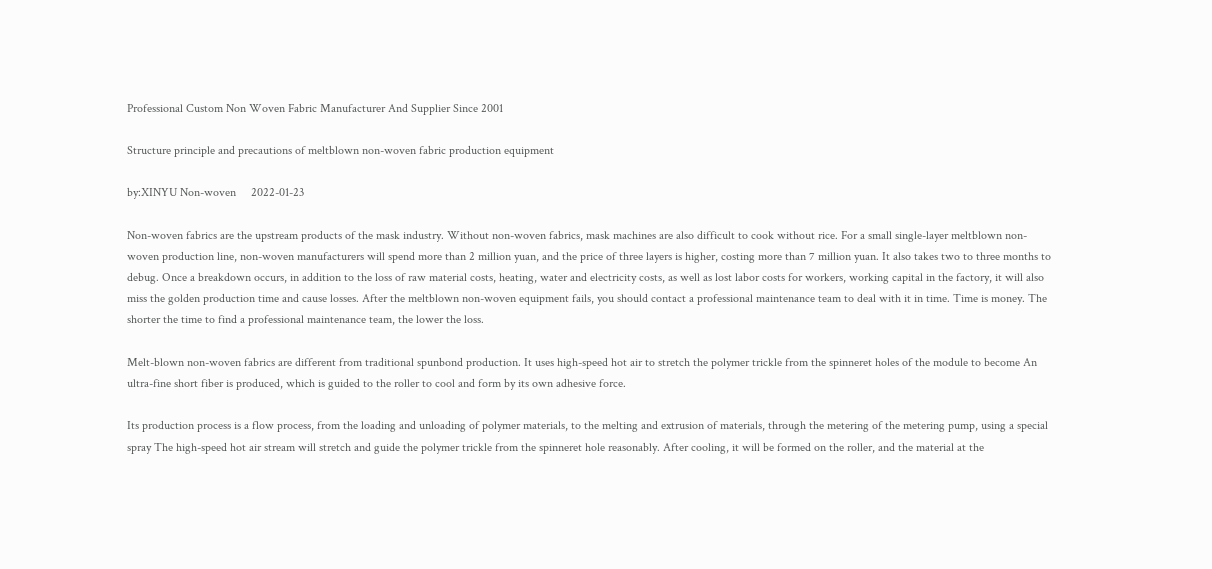Professional Custom Non Woven Fabric Manufacturer And Supplier Since 2001

Structure principle and precautions of meltblown non-woven fabric production equipment

by:XINYU Non-woven     2022-01-23

Non-woven fabrics are the upstream products of the mask industry. Without non-woven fabrics, mask machines are also difficult to cook without rice. For a small single-layer meltblown non-woven production line, non-woven manufacturers will spend more than 2 million yuan, and the price of three layers is higher, costing more than 7 million yuan. It also takes two to three months to debug. Once a breakdown occurs, in addition to the loss of raw material costs, heating, water and electricity costs, as well as lost labor costs for workers, working capital in the factory, it will also miss the golden production time and cause losses. After the meltblown non-woven equipment fails, you should contact a professional maintenance team to deal with it in time. Time is money. The shorter the time to find a professional maintenance team, the lower the loss.

Melt-blown non-woven fabrics are different from traditional spunbond production. It uses high-speed hot air to stretch the polymer trickle from the spinneret holes of the module to become An ultra-fine short fiber is produced, which is guided to the roller to cool and form by its own adhesive force.

Its production process is a flow process, from the loading and unloading of polymer materials, to the melting and extrusion of materials, through the metering of the metering pump, using a special spray The high-speed hot air stream will stretch and guide the polymer trickle from the spinneret hole reasonably. After cooling, it will be formed on the roller, and the material at the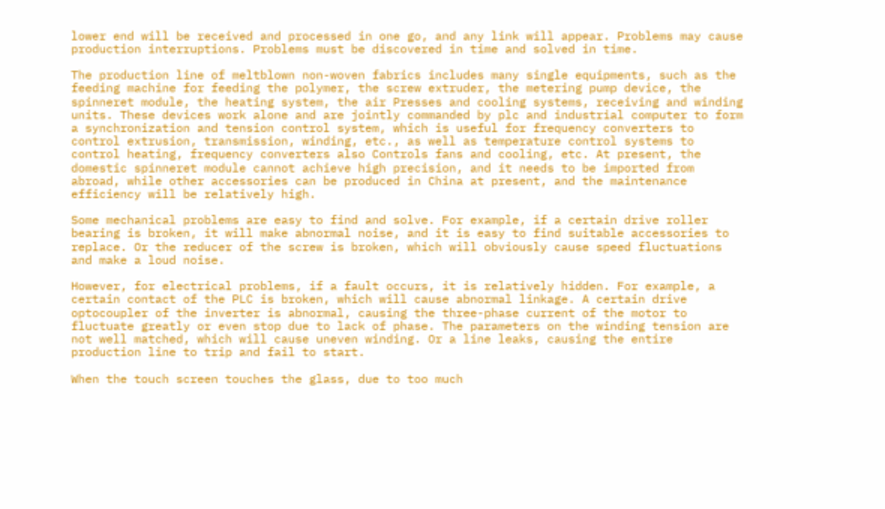lower end will be received and processed in one go, and any link will appear. Problems may cause production interruptions. Problems must be discovered in time and solved in time.

The production line of meltblown non-woven fabrics includes many single equipments, such as the feeding machine for feeding the polymer, the screw extruder, the metering pump device, the spinneret module, the heating system, the air Presses and cooling systems, receiving and winding units. These devices work alone and are jointly commanded by plc and industrial computer to form a synchronization and tension control system, which is useful for frequency converters to control extrusion, transmission, winding, etc., as well as temperature control systems to control heating, frequency converters also Controls fans and cooling, etc. At present, the domestic spinneret module cannot achieve high precision, and it needs to be imported from abroad, while other accessories can be produced in China at present, and the maintenance efficiency will be relatively high.

Some mechanical problems are easy to find and solve. For example, if a certain drive roller bearing is broken, it will make abnormal noise, and it is easy to find suitable accessories to replace. Or the reducer of the screw is broken, which will obviously cause speed fluctuations and make a loud noise.

However, for electrical problems, if a fault occurs, it is relatively hidden. For example, a certain contact of the PLC is broken, which will cause abnormal linkage. A certain drive optocoupler of the inverter is abnormal, causing the three-phase current of the motor to fluctuate greatly or even stop due to lack of phase. The parameters on the winding tension are not well matched, which will cause uneven winding. Or a line leaks, causing the entire production line to trip and fail to start.

When the touch screen touches the glass, due to too much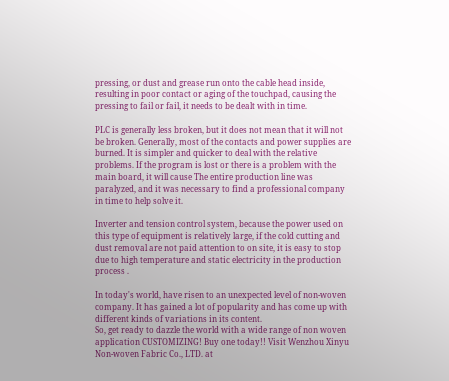pressing, or dust and grease run onto the cable head inside, resulting in poor contact or aging of the touchpad, causing the pressing to fail or fail, it needs to be dealt with in time.

PLC is generally less broken, but it does not mean that it will not be broken. Generally, most of the contacts and power supplies are burned. It is simpler and quicker to deal with the relative problems. If the program is lost or there is a problem with the main board, it will cause The entire production line was paralyzed, and it was necessary to find a professional company in time to help solve it.

Inverter and tension control system, because the power used on this type of equipment is relatively large, if the cold cutting and dust removal are not paid attention to on site, it is easy to stop due to high temperature and static electricity in the production process .

In today's world, have risen to an unexpected level of non-woven company. It has gained a lot of popularity and has come up with different kinds of variations in its content.
So, get ready to dazzle the world with a wide range of non woven application CUSTOMIZING! Buy one today!! Visit Wenzhou Xinyu Non-woven Fabric Co., LTD. at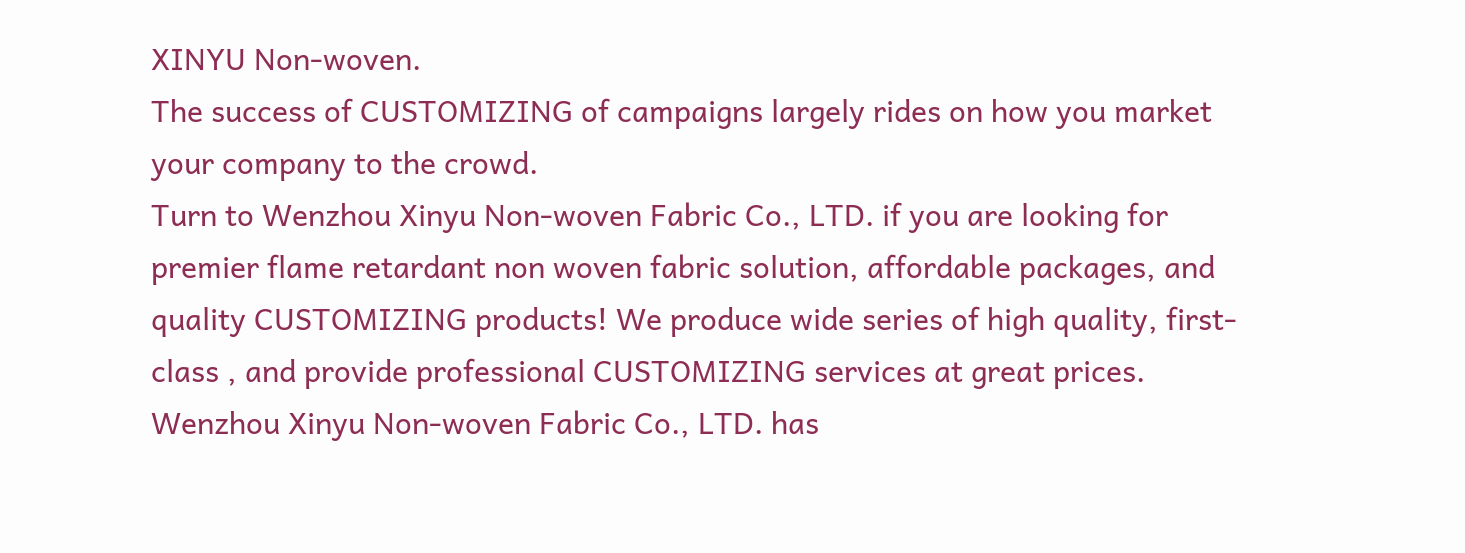XINYU Non-woven.
The success of CUSTOMIZING of campaigns largely rides on how you market your company to the crowd.
Turn to Wenzhou Xinyu Non-woven Fabric Co., LTD. if you are looking for premier flame retardant non woven fabric solution, affordable packages, and quality CUSTOMIZING products! We produce wide series of high quality, first-class , and provide professional CUSTOMIZING services at great prices.
Wenzhou Xinyu Non-woven Fabric Co., LTD. has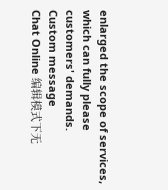enlarged the scope of services, which can fully please customers' demands.
Custom message
Chat Online 编辑模式下无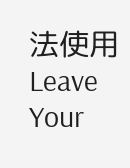法使用
Leave Your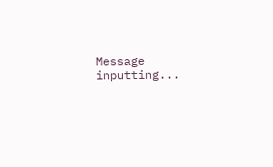Message inputting...